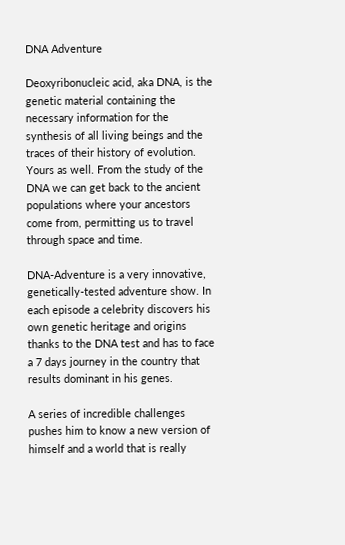DNA Adventure

Deoxyribonucleic acid, aka DNA, is the genetic material containing the necessary information for the synthesis of all living beings and the traces of their history of evolution. Yours as well. From the study of the DNA we can get back to the ancient populations where your ancestors come from, permitting us to travel through space and time.

DNA-Adventure is a very innovative, genetically-tested adventure show. In each episode a celebrity discovers his own genetic heritage and origins thanks to the DNA test and has to face a 7 days journey in the country that results dominant in his genes.

A series of incredible challenges pushes him to know a new version of himself and a world that is really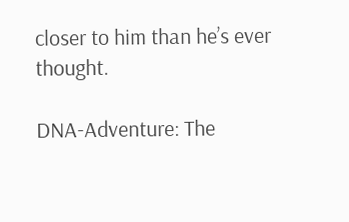closer to him than he’s ever thought.

DNA-Adventure: The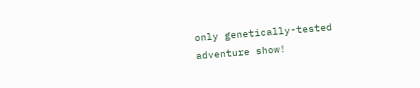only genetically-tested adventure show!